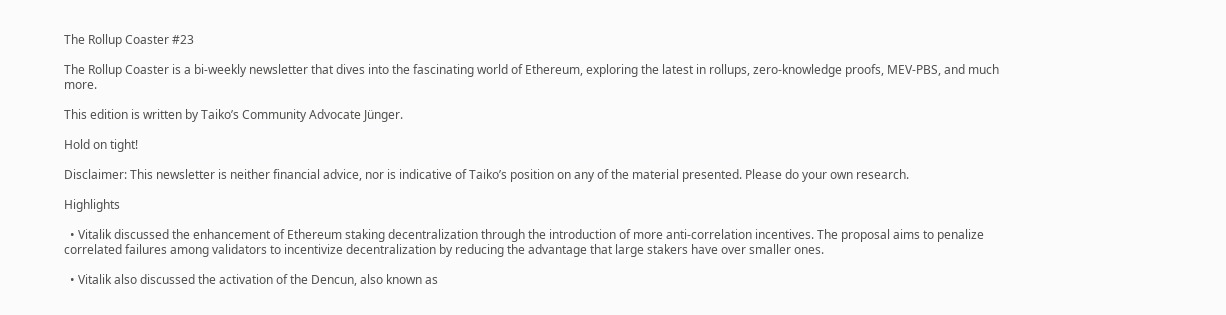The Rollup Coaster #23

The Rollup Coaster is a bi-weekly newsletter that dives into the fascinating world of Ethereum, exploring the latest in rollups, zero-knowledge proofs, MEV-PBS, and much more.

This edition is written by Taiko’s Community Advocate Jünger.

Hold on tight!

Disclaimer: This newsletter is neither financial advice, nor is indicative of Taiko’s position on any of the material presented. Please do your own research.

Highlights

  • Vitalik discussed the enhancement of Ethereum staking decentralization through the introduction of more anti-correlation incentives. The proposal aims to penalize correlated failures among validators to incentivize decentralization by reducing the advantage that large stakers have over smaller ones.

  • Vitalik also discussed the activation of the Dencun, also known as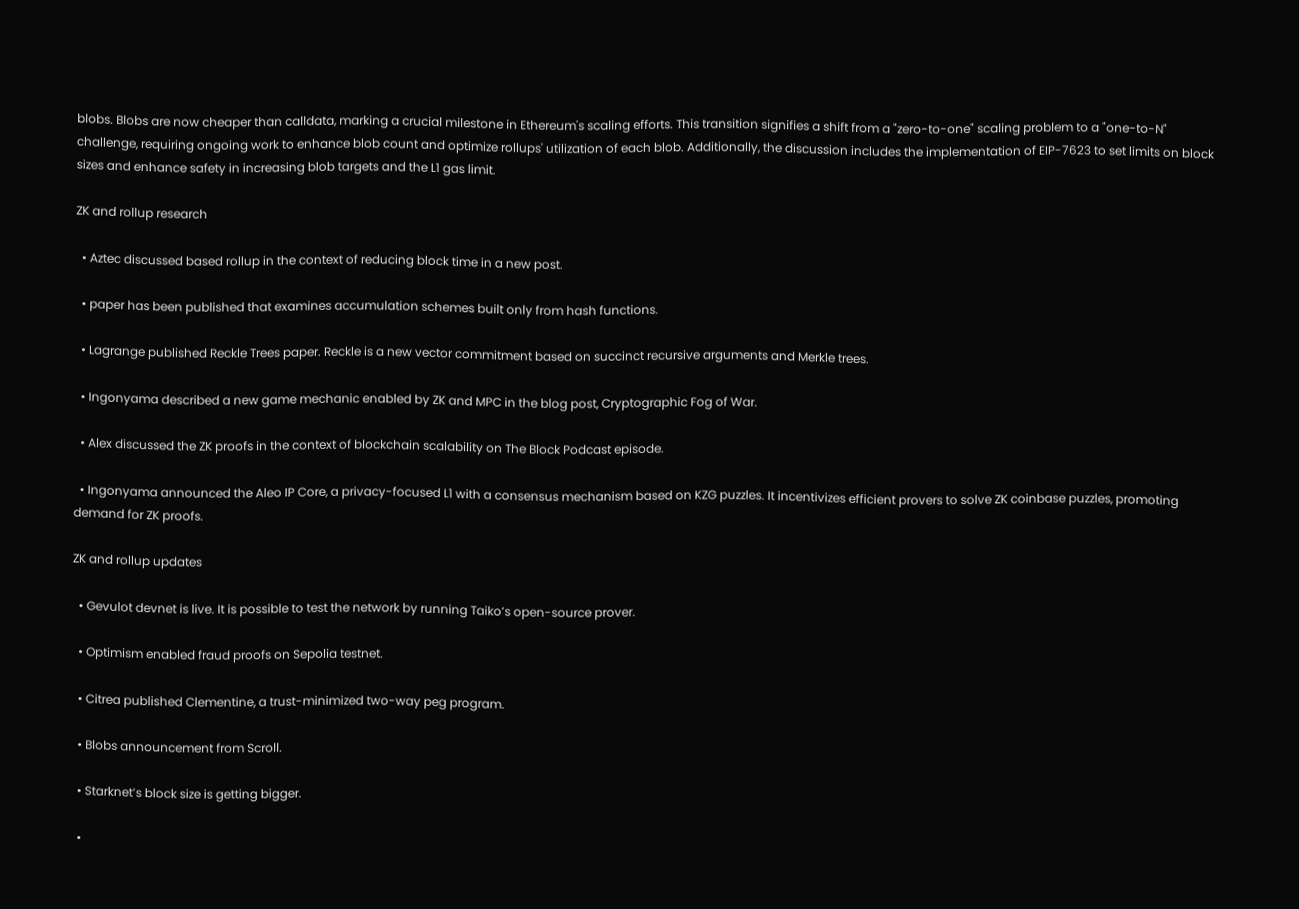blobs. Blobs are now cheaper than calldata, marking a crucial milestone in Ethereum's scaling efforts. This transition signifies a shift from a "zero-to-one" scaling problem to a "one-to-N" challenge, requiring ongoing work to enhance blob count and optimize rollups' utilization of each blob. Additionally, the discussion includes the implementation of EIP-7623 to set limits on block sizes and enhance safety in increasing blob targets and the L1 gas limit.

ZK and rollup research

  • Aztec discussed based rollup in the context of reducing block time in a new post.

  • paper has been published that examines accumulation schemes built only from hash functions.

  • Lagrange published Reckle Trees paper. Reckle is a new vector commitment based on succinct recursive arguments and Merkle trees.

  • Ingonyama described a new game mechanic enabled by ZK and MPC in the blog post, Cryptographic Fog of War.

  • Alex discussed the ZK proofs in the context of blockchain scalability on The Block Podcast episode.

  • Ingonyama announced the Aleo IP Core, a privacy-focused L1 with a consensus mechanism based on KZG puzzles. It incentivizes efficient provers to solve ZK coinbase puzzles, promoting demand for ZK proofs.

ZK and rollup updates

  • Gevulot devnet is live. It is possible to test the network by running Taiko’s open-source prover.

  • Optimism enabled fraud proofs on Sepolia testnet.

  • Citrea published Clementine, a trust-minimized two-way peg program.

  • Blobs announcement from Scroll.

  • Starknet’s block size is getting bigger.

  •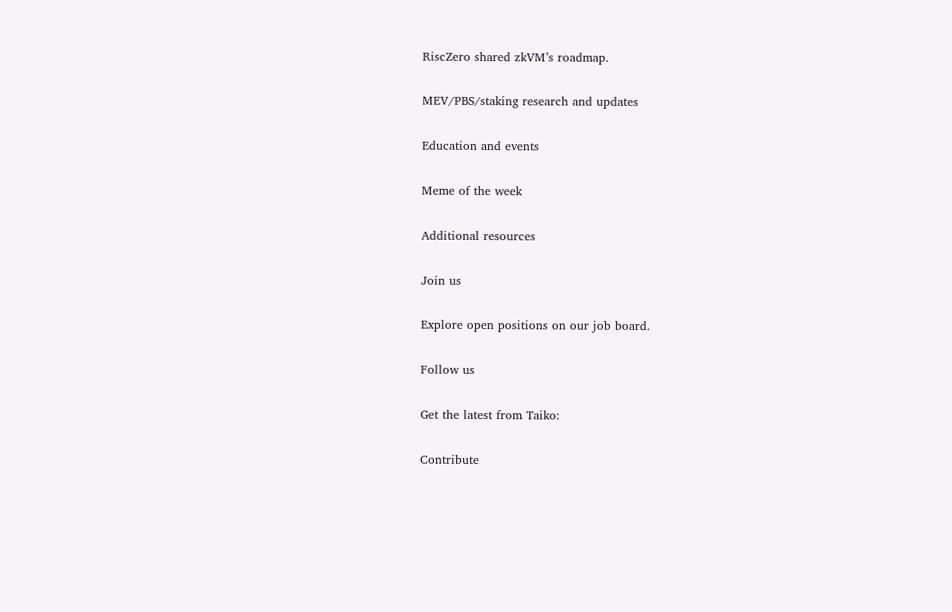RiscZero shared zkVM’s roadmap.

MEV/PBS/staking research and updates

Education and events

Meme of the week

Additional resources

Join us

Explore open positions on our job board.

Follow us

Get the latest from Taiko:

Contribute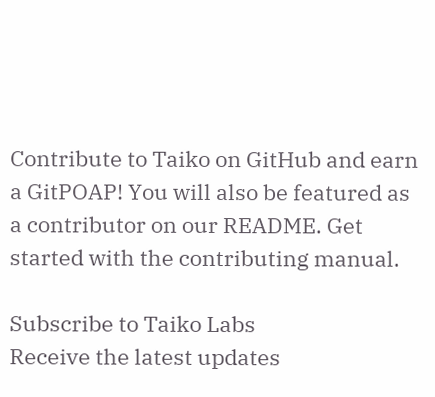Contribute to Taiko on GitHub and earn a GitPOAP! You will also be featured as a contributor on our README. Get started with the contributing manual.

Subscribe to Taiko Labs
Receive the latest updates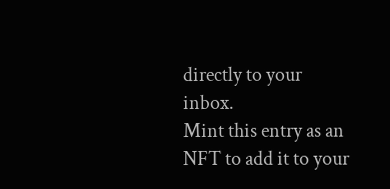directly to your inbox.
Mint this entry as an NFT to add it to your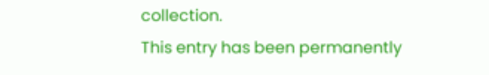collection.
This entry has been permanently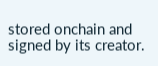stored onchain and signed by its creator.